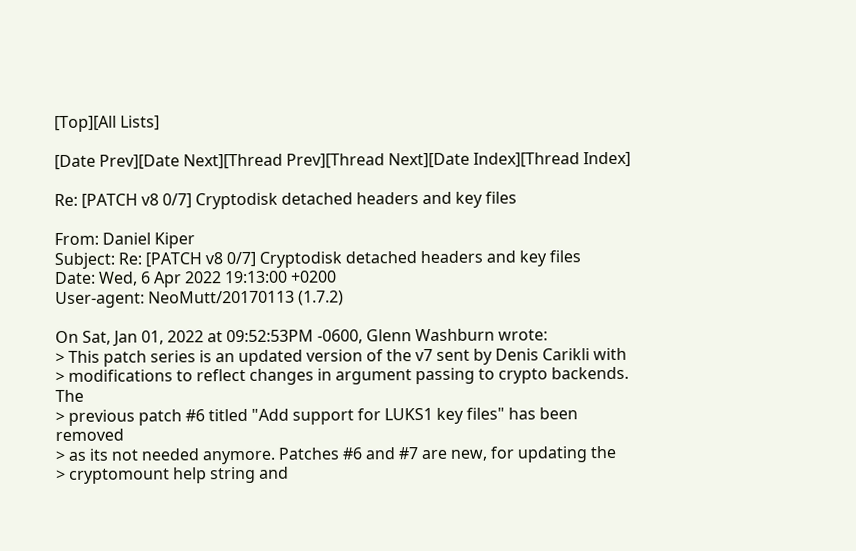[Top][All Lists]

[Date Prev][Date Next][Thread Prev][Thread Next][Date Index][Thread Index]

Re: [PATCH v8 0/7] Cryptodisk detached headers and key files

From: Daniel Kiper
Subject: Re: [PATCH v8 0/7] Cryptodisk detached headers and key files
Date: Wed, 6 Apr 2022 19:13:00 +0200
User-agent: NeoMutt/20170113 (1.7.2)

On Sat, Jan 01, 2022 at 09:52:53PM -0600, Glenn Washburn wrote:
> This patch series is an updated version of the v7 sent by Denis Carikli with
> modifications to reflect changes in argument passing to crypto backends. The
> previous patch #6 titled "Add support for LUKS1 key files" has been removed
> as its not needed anymore. Patches #6 and #7 are new, for updating the
> cryptomount help string and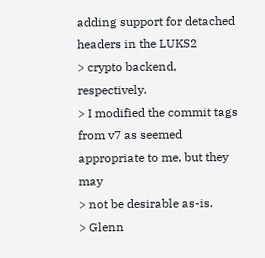adding support for detached headers in the LUKS2
> crypto backend, respectively.
> I modified the commit tags from v7 as seemed appropriate to me, but they may
> not be desirable as-is.
> Glenn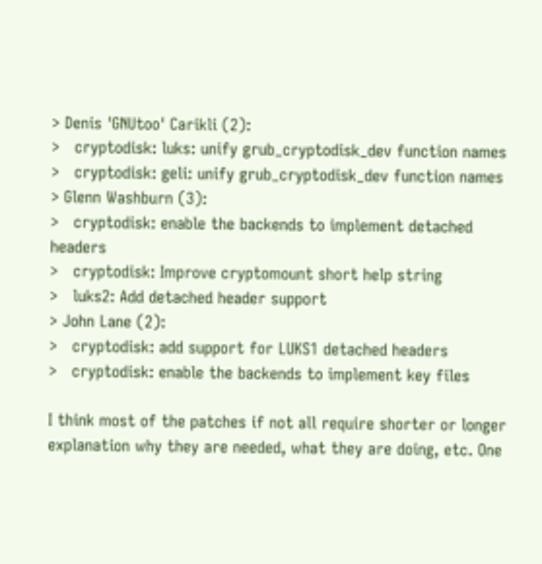> Denis 'GNUtoo' Carikli (2):
>   cryptodisk: luks: unify grub_cryptodisk_dev function names
>   cryptodisk: geli: unify grub_cryptodisk_dev function names
> Glenn Washburn (3):
>   cryptodisk: enable the backends to implement detached headers
>   cryptodisk: Improve cryptomount short help string
>   luks2: Add detached header support
> John Lane (2):
>   cryptodisk: add support for LUKS1 detached headers
>   cryptodisk: enable the backends to implement key files

I think most of the patches if not all require shorter or longer
explanation why they are needed, what they are doing, etc. One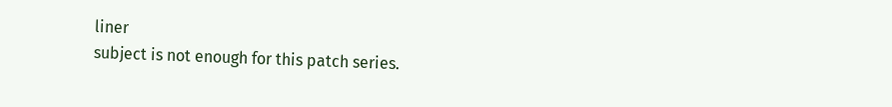liner
subject is not enough for this patch series.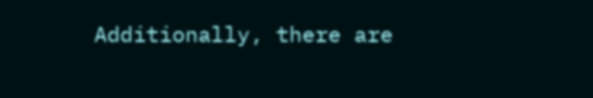Additionally, there are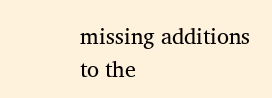missing additions to the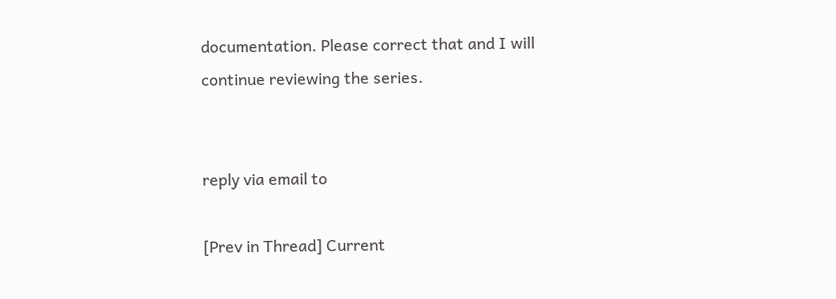documentation. Please correct that and I will
continue reviewing the series.


reply via email to

[Prev in Thread] Current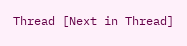Thread [Next in Thread]